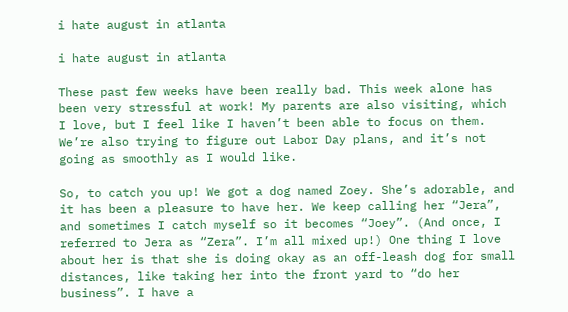i hate august in atlanta

i hate august in atlanta

These past few weeks have been really bad. This week alone has been very stressful at work! My parents are also visiting, which I love, but I feel like I haven’t been able to focus on them. We’re also trying to figure out Labor Day plans, and it’s not going as smoothly as I would like.

So, to catch you up! We got a dog named Zoey. She’s adorable, and it has been a pleasure to have her. We keep calling her “Jera”, and sometimes I catch myself so it becomes “Joey”. (And once, I referred to Jera as “Zera”. I’m all mixed up!) One thing I love about her is that she is doing okay as an off-leash dog for small distances, like taking her into the front yard to “do her business”. I have a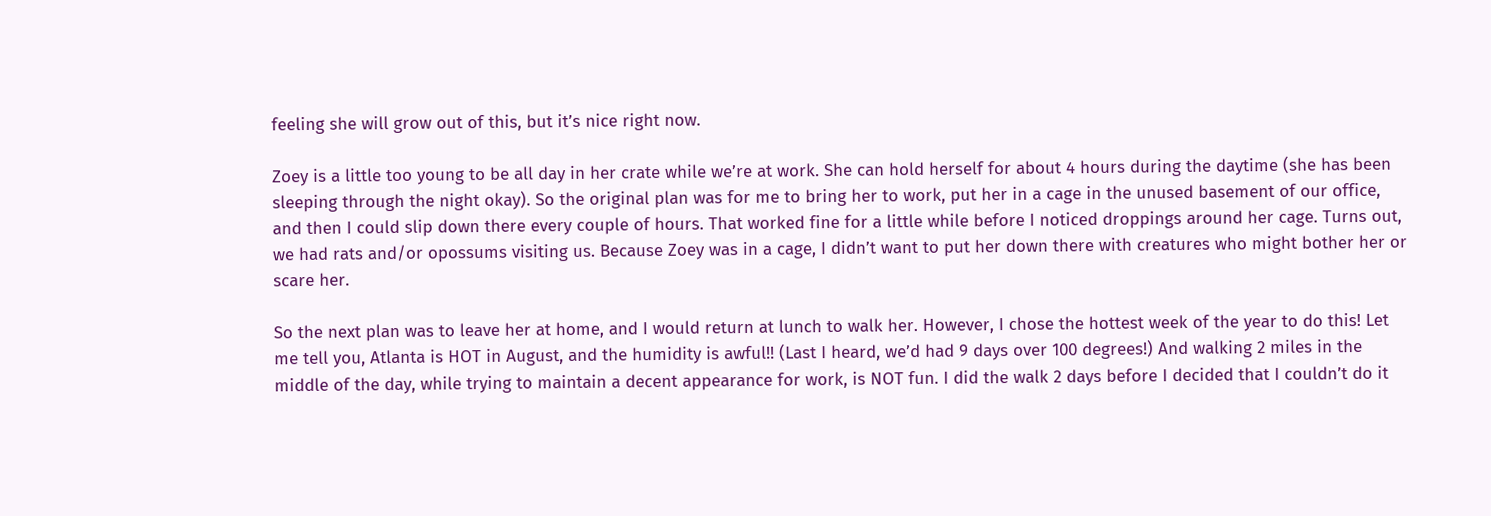feeling she will grow out of this, but it’s nice right now.

Zoey is a little too young to be all day in her crate while we’re at work. She can hold herself for about 4 hours during the daytime (she has been sleeping through the night okay). So the original plan was for me to bring her to work, put her in a cage in the unused basement of our office, and then I could slip down there every couple of hours. That worked fine for a little while before I noticed droppings around her cage. Turns out, we had rats and/or opossums visiting us. Because Zoey was in a cage, I didn’t want to put her down there with creatures who might bother her or scare her.

So the next plan was to leave her at home, and I would return at lunch to walk her. However, I chose the hottest week of the year to do this! Let me tell you, Atlanta is HOT in August, and the humidity is awful!! (Last I heard, we’d had 9 days over 100 degrees!) And walking 2 miles in the middle of the day, while trying to maintain a decent appearance for work, is NOT fun. I did the walk 2 days before I decided that I couldn’t do it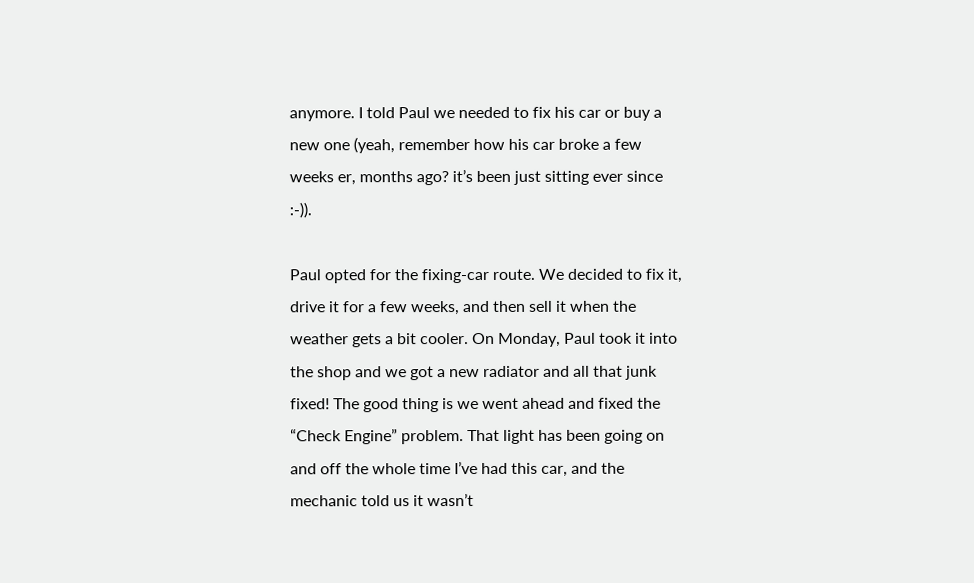anymore. I told Paul we needed to fix his car or buy a new one (yeah, remember how his car broke a few weeks er, months ago? it’s been just sitting ever since :-)).

Paul opted for the fixing-car route. We decided to fix it, drive it for a few weeks, and then sell it when the weather gets a bit cooler. On Monday, Paul took it into the shop and we got a new radiator and all that junk fixed! The good thing is we went ahead and fixed the “Check Engine” problem. That light has been going on and off the whole time I’ve had this car, and the mechanic told us it wasn’t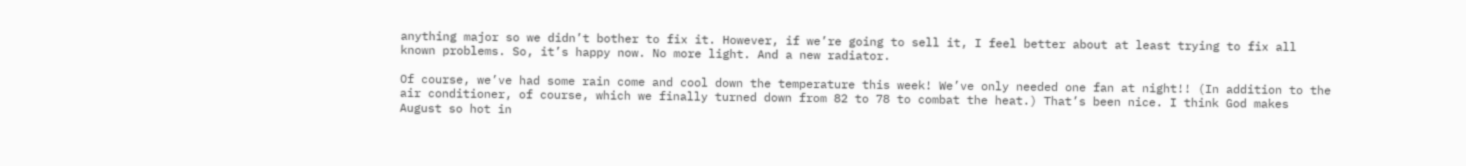anything major so we didn’t bother to fix it. However, if we’re going to sell it, I feel better about at least trying to fix all known problems. So, it’s happy now. No more light. And a new radiator.

Of course, we’ve had some rain come and cool down the temperature this week! We’ve only needed one fan at night!! (In addition to the air conditioner, of course, which we finally turned down from 82 to 78 to combat the heat.) That’s been nice. I think God makes August so hot in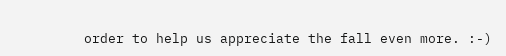order to help us appreciate the fall even more. :-)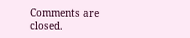Comments are closed.